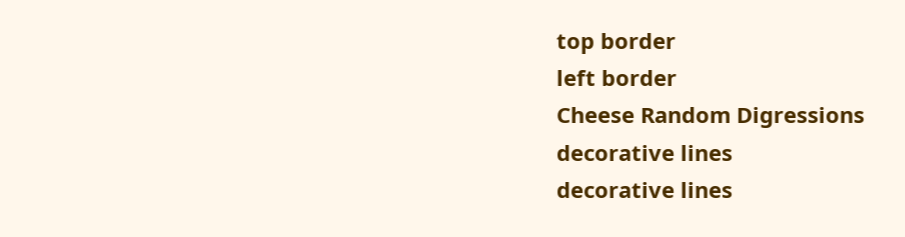top border
left border
Cheese Random Digressions
decorative lines
decorative lines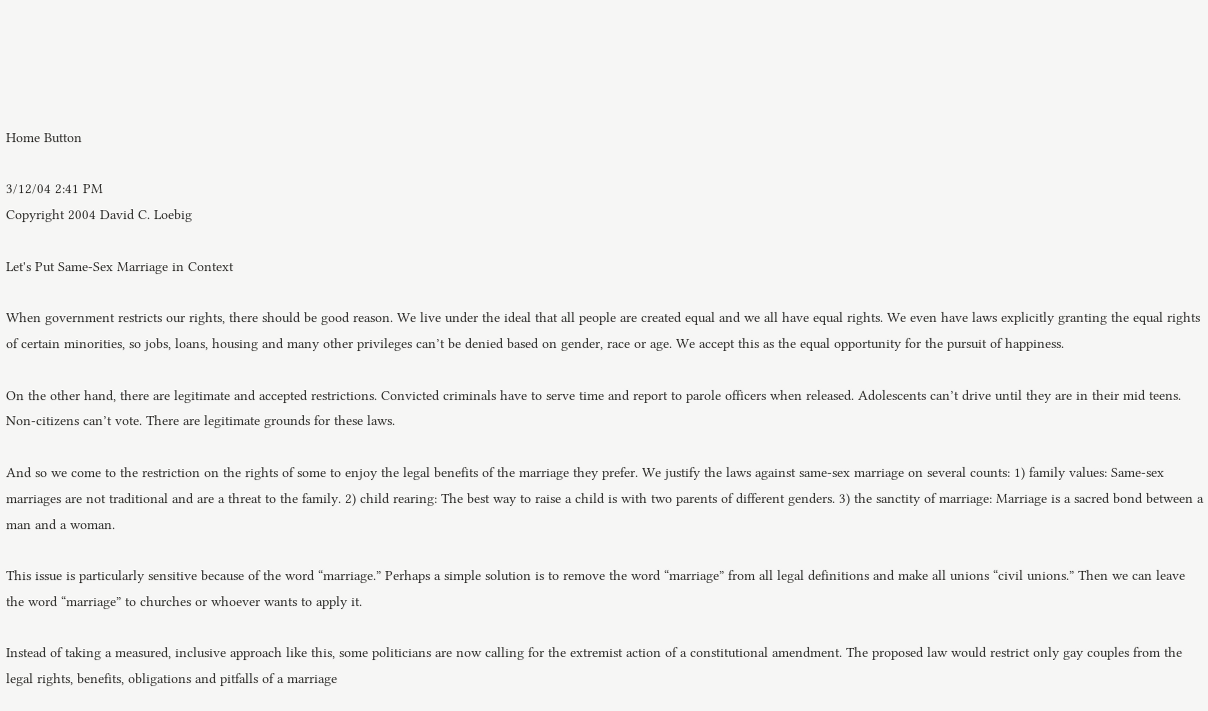Home Button

3/12/04 2:41 PM
Copyright 2004 David C. Loebig

Let's Put Same-Sex Marriage in Context

When government restricts our rights, there should be good reason. We live under the ideal that all people are created equal and we all have equal rights. We even have laws explicitly granting the equal rights of certain minorities, so jobs, loans, housing and many other privileges can’t be denied based on gender, race or age. We accept this as the equal opportunity for the pursuit of happiness.

On the other hand, there are legitimate and accepted restrictions. Convicted criminals have to serve time and report to parole officers when released. Adolescents can’t drive until they are in their mid teens. Non-citizens can’t vote. There are legitimate grounds for these laws.

And so we come to the restriction on the rights of some to enjoy the legal benefits of the marriage they prefer. We justify the laws against same-sex marriage on several counts: 1) family values: Same-sex marriages are not traditional and are a threat to the family. 2) child rearing: The best way to raise a child is with two parents of different genders. 3) the sanctity of marriage: Marriage is a sacred bond between a man and a woman.

This issue is particularly sensitive because of the word “marriage.” Perhaps a simple solution is to remove the word “marriage” from all legal definitions and make all unions “civil unions.” Then we can leave the word “marriage” to churches or whoever wants to apply it.

Instead of taking a measured, inclusive approach like this, some politicians are now calling for the extremist action of a constitutional amendment. The proposed law would restrict only gay couples from the legal rights, benefits, obligations and pitfalls of a marriage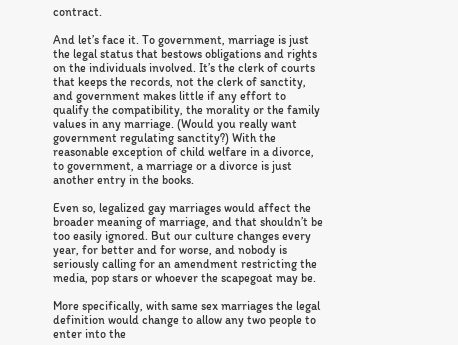contract.

And let’s face it. To government, marriage is just the legal status that bestows obligations and rights on the individuals involved. It’s the clerk of courts that keeps the records, not the clerk of sanctity, and government makes little if any effort to qualify the compatibility, the morality or the family values in any marriage. (Would you really want government regulating sanctity?) With the reasonable exception of child welfare in a divorce, to government, a marriage or a divorce is just another entry in the books.

Even so, legalized gay marriages would affect the broader meaning of marriage, and that shouldn’t be too easily ignored. But our culture changes every year, for better and for worse, and nobody is seriously calling for an amendment restricting the media, pop stars or whoever the scapegoat may be.

More specifically, with same sex marriages the legal definition would change to allow any two people to enter into the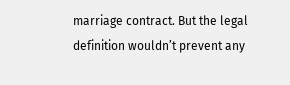marriage contract. But the legal definition wouldn’t prevent any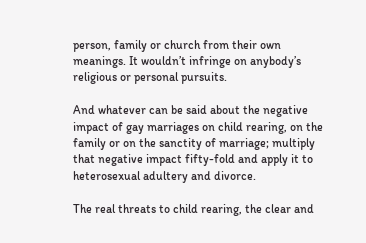person, family or church from their own meanings. It wouldn’t infringe on anybody’s religious or personal pursuits.

And whatever can be said about the negative impact of gay marriages on child rearing, on the family or on the sanctity of marriage; multiply that negative impact fifty-fold and apply it to heterosexual adultery and divorce.

The real threats to child rearing, the clear and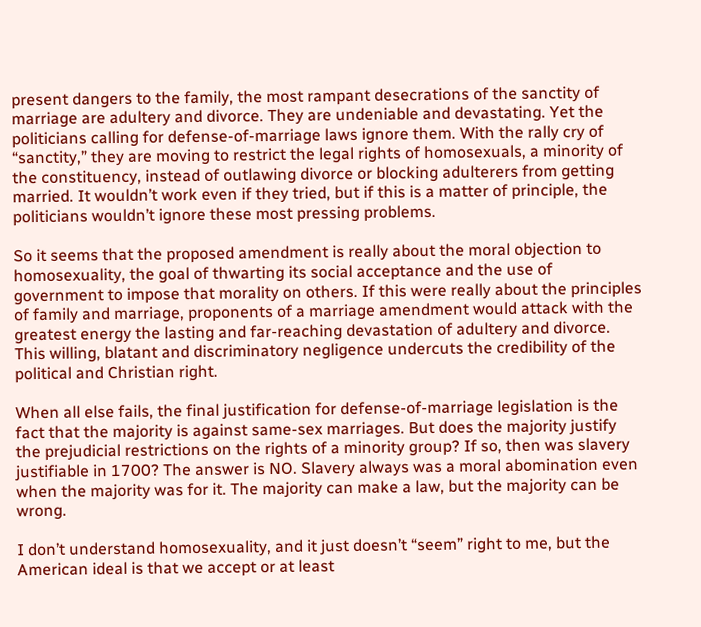present dangers to the family, the most rampant desecrations of the sanctity of marriage are adultery and divorce. They are undeniable and devastating. Yet the politicians calling for defense-of-marriage laws ignore them. With the rally cry of “sanctity,” they are moving to restrict the legal rights of homosexuals, a minority of the constituency, instead of outlawing divorce or blocking adulterers from getting married. It wouldn’t work even if they tried, but if this is a matter of principle, the politicians wouldn’t ignore these most pressing problems.

So it seems that the proposed amendment is really about the moral objection to homosexuality, the goal of thwarting its social acceptance and the use of government to impose that morality on others. If this were really about the principles of family and marriage, proponents of a marriage amendment would attack with the greatest energy the lasting and far-reaching devastation of adultery and divorce. This willing, blatant and discriminatory negligence undercuts the credibility of the political and Christian right.

When all else fails, the final justification for defense-of-marriage legislation is the fact that the majority is against same-sex marriages. But does the majority justify the prejudicial restrictions on the rights of a minority group? If so, then was slavery justifiable in 1700? The answer is NO. Slavery always was a moral abomination even when the majority was for it. The majority can make a law, but the majority can be wrong.

I don’t understand homosexuality, and it just doesn’t “seem” right to me, but the American ideal is that we accept or at least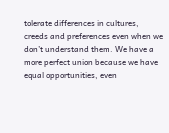tolerate differences in cultures, creeds and preferences even when we don’t understand them. We have a more perfect union because we have equal opportunities, even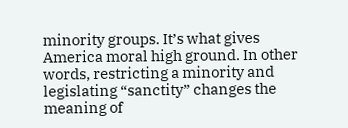minority groups. It’s what gives America moral high ground. In other words, restricting a minority and legislating “sanctity” changes the meaning of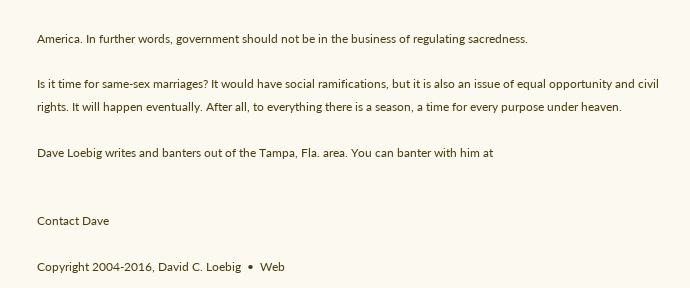America. In further words, government should not be in the business of regulating sacredness.

Is it time for same-sex marriages? It would have social ramifications, but it is also an issue of equal opportunity and civil rights. It will happen eventually. After all, to everything there is a season, a time for every purpose under heaven.

Dave Loebig writes and banters out of the Tampa, Fla. area. You can banter with him at


Contact Dave

Copyright 2004-2016, David C. Loebig  •  Web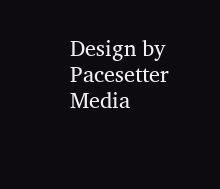Design by Pacesetter Media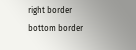right border
bottom border